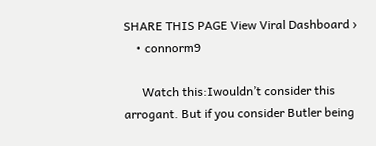SHARE THIS PAGE View Viral Dashboard ›
    • connorm9

      Watch this:Iwouldn’t consider this arrogant. But if you consider Butler being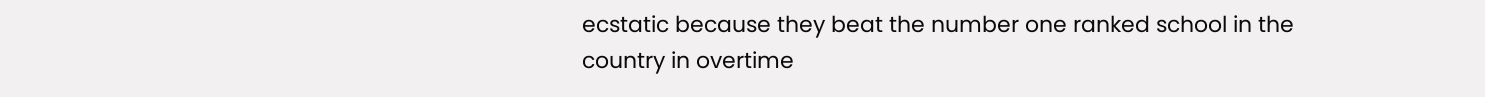ecstatic because they beat the number one ranked school in the country in overtime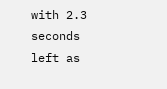with 2.3 seconds left as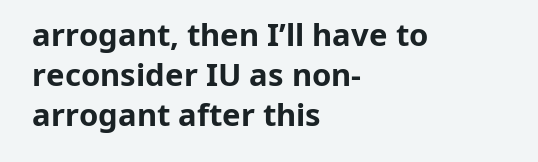arrogant, then I’ll have to reconsider IU as non-arrogant after this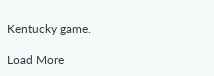Kentucky game.

Load More